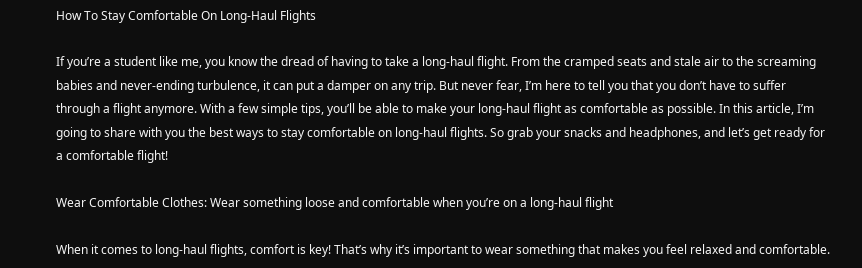How To Stay Comfortable On Long-Haul Flights

If you’re a student like me, you know the dread of having to take a long-haul flight. From the cramped seats and stale air to the screaming babies and never-ending turbulence, it can put a damper on any trip. But never fear, I’m here to tell you that you don’t have to suffer through a flight anymore. With a few simple tips, you’ll be able to make your long-haul flight as comfortable as possible. In this article, I’m going to share with you the best ways to stay comfortable on long-haul flights. So grab your snacks and headphones, and let’s get ready for a comfortable flight!

Wear Comfortable Clothes: Wear something loose and comfortable when you’re on a long-haul flight

When it comes to long-haul flights, comfort is key! That’s why it’s important to wear something that makes you feel relaxed and comfortable.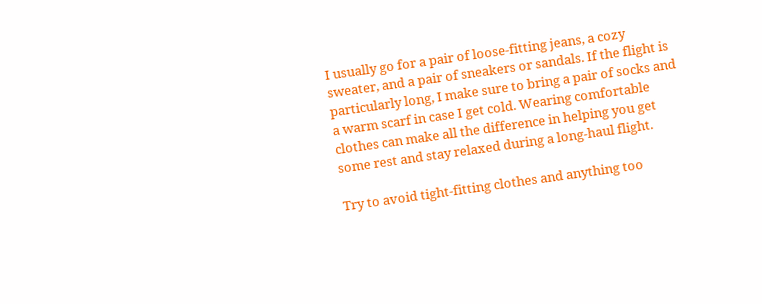I usually go for a pair of loose-fitting jeans, a cozy sweater, and a pair of sneakers or sandals. If the flight is particularly long, I make sure to bring a pair of socks and a warm scarf in case I get cold. Wearing comfortable clothes can make all the difference in helping you get some rest and stay relaxed during a long-haul flight.

Try to avoid tight-fitting clothes and anything too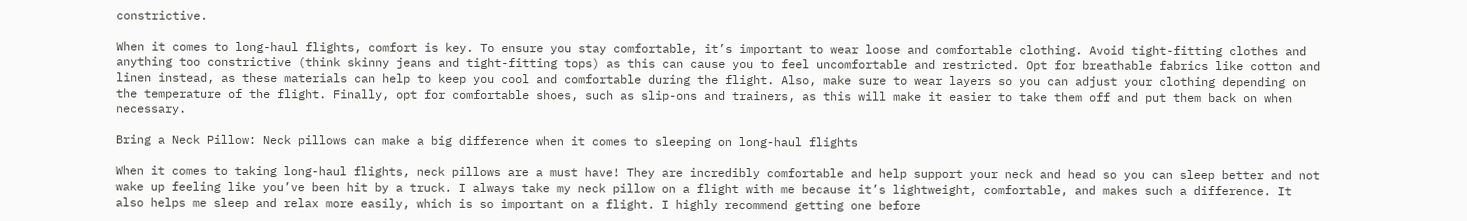constrictive.

When it comes to long-haul flights, comfort is key. To ensure you stay comfortable, it’s important to wear loose and comfortable clothing. Avoid tight-fitting clothes and anything too constrictive (think skinny jeans and tight-fitting tops) as this can cause you to feel uncomfortable and restricted. Opt for breathable fabrics like cotton and linen instead, as these materials can help to keep you cool and comfortable during the flight. Also, make sure to wear layers so you can adjust your clothing depending on the temperature of the flight. Finally, opt for comfortable shoes, such as slip-ons and trainers, as this will make it easier to take them off and put them back on when necessary.

Bring a Neck Pillow: Neck pillows can make a big difference when it comes to sleeping on long-haul flights

When it comes to taking long-haul flights, neck pillows are a must have! They are incredibly comfortable and help support your neck and head so you can sleep better and not wake up feeling like you’ve been hit by a truck. I always take my neck pillow on a flight with me because it’s lightweight, comfortable, and makes such a difference. It also helps me sleep and relax more easily, which is so important on a flight. I highly recommend getting one before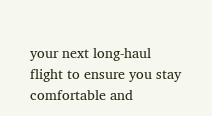your next long-haul flight to ensure you stay comfortable and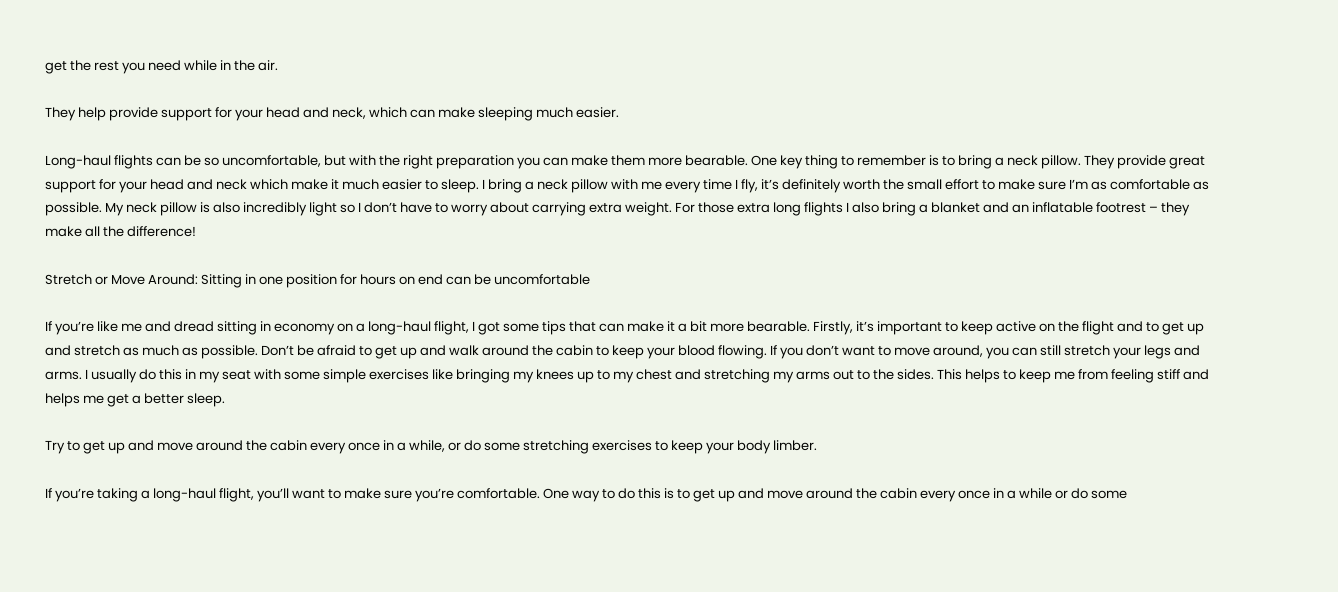get the rest you need while in the air.

They help provide support for your head and neck, which can make sleeping much easier.

Long-haul flights can be so uncomfortable, but with the right preparation you can make them more bearable. One key thing to remember is to bring a neck pillow. They provide great support for your head and neck which make it much easier to sleep. I bring a neck pillow with me every time I fly, it’s definitely worth the small effort to make sure I’m as comfortable as possible. My neck pillow is also incredibly light so I don’t have to worry about carrying extra weight. For those extra long flights I also bring a blanket and an inflatable footrest – they make all the difference!

Stretch or Move Around: Sitting in one position for hours on end can be uncomfortable

If you’re like me and dread sitting in economy on a long-haul flight, I got some tips that can make it a bit more bearable. Firstly, it’s important to keep active on the flight and to get up and stretch as much as possible. Don’t be afraid to get up and walk around the cabin to keep your blood flowing. If you don’t want to move around, you can still stretch your legs and arms. I usually do this in my seat with some simple exercises like bringing my knees up to my chest and stretching my arms out to the sides. This helps to keep me from feeling stiff and helps me get a better sleep.

Try to get up and move around the cabin every once in a while, or do some stretching exercises to keep your body limber.

If you’re taking a long-haul flight, you’ll want to make sure you’re comfortable. One way to do this is to get up and move around the cabin every once in a while or do some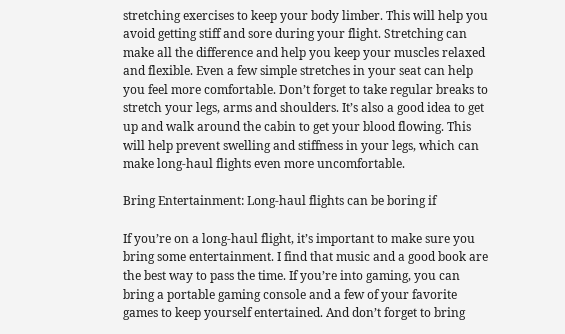stretching exercises to keep your body limber. This will help you avoid getting stiff and sore during your flight. Stretching can make all the difference and help you keep your muscles relaxed and flexible. Even a few simple stretches in your seat can help you feel more comfortable. Don’t forget to take regular breaks to stretch your legs, arms and shoulders. It’s also a good idea to get up and walk around the cabin to get your blood flowing. This will help prevent swelling and stiffness in your legs, which can make long-haul flights even more uncomfortable.

Bring Entertainment: Long-haul flights can be boring if

If you’re on a long-haul flight, it’s important to make sure you bring some entertainment. I find that music and a good book are the best way to pass the time. If you’re into gaming, you can bring a portable gaming console and a few of your favorite games to keep yourself entertained. And don’t forget to bring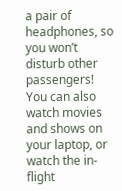a pair of headphones, so you won’t disturb other passengers! You can also watch movies and shows on your laptop, or watch the in-flight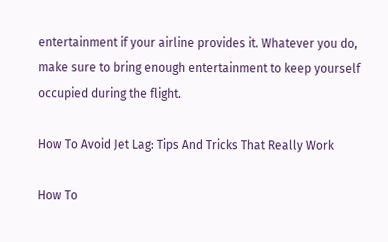entertainment if your airline provides it. Whatever you do, make sure to bring enough entertainment to keep yourself occupied during the flight.

How To Avoid Jet Lag: Tips And Tricks That Really Work

How To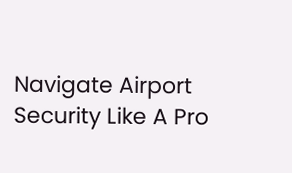Navigate Airport Security Like A Pro